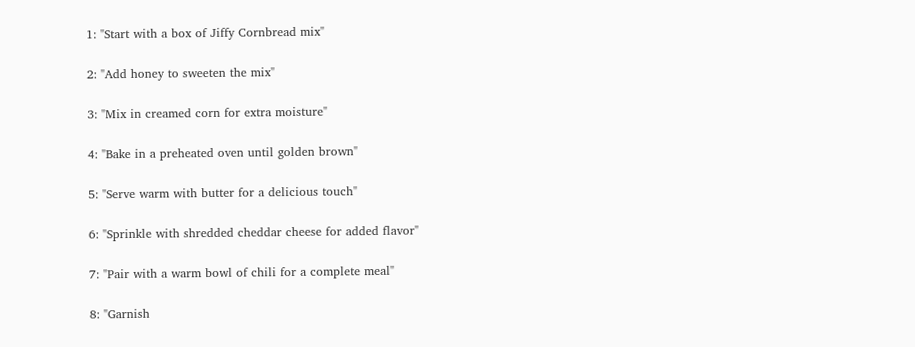1: "Start with a box of Jiffy Cornbread mix"

2: "Add honey to sweeten the mix"

3: "Mix in creamed corn for extra moisture"

4: "Bake in a preheated oven until golden brown"

5: "Serve warm with butter for a delicious touch"

6: "Sprinkle with shredded cheddar cheese for added flavor"

7: "Pair with a warm bowl of chili for a complete meal"

8: "Garnish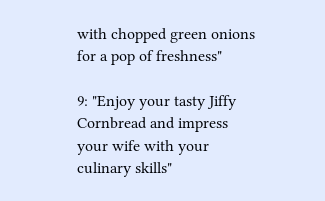with chopped green onions for a pop of freshness"

9: "Enjoy your tasty Jiffy Cornbread and impress your wife with your culinary skills"